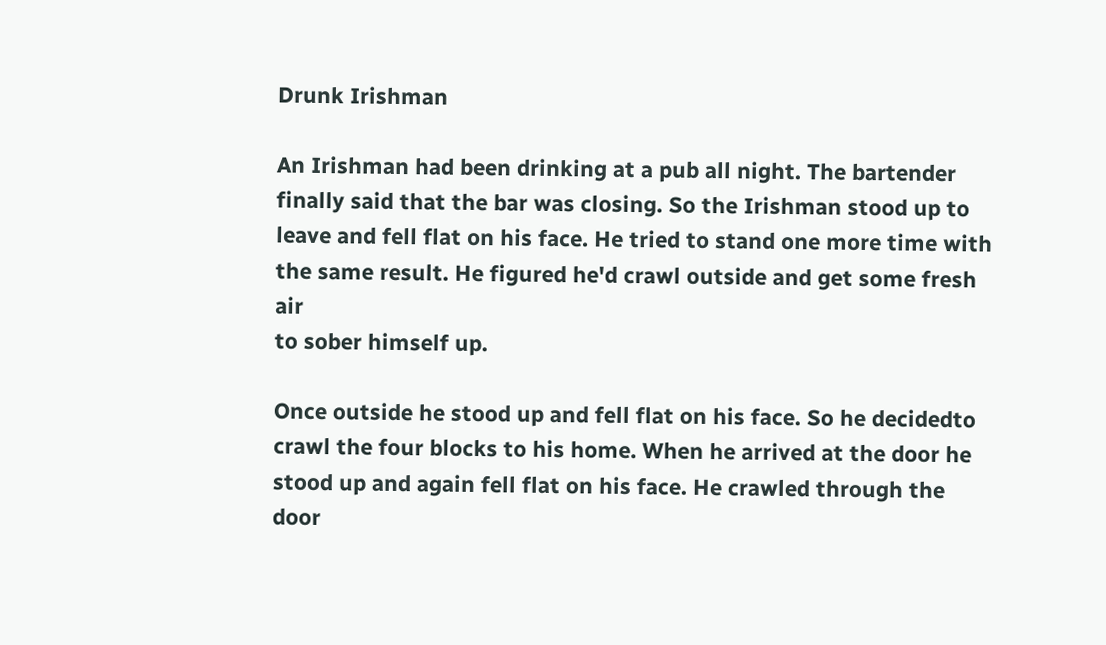Drunk Irishman

An Irishman had been drinking at a pub all night. The bartender
finally said that the bar was closing. So the Irishman stood up to
leave and fell flat on his face. He tried to stand one more time with
the same result. He figured he'd crawl outside and get some fresh air
to sober himself up.

Once outside he stood up and fell flat on his face. So he decidedto
crawl the four blocks to his home. When he arrived at the door he
stood up and again fell flat on his face. He crawled through the door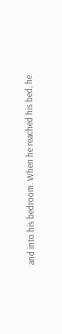and into his bedroom. When he reached his bed, he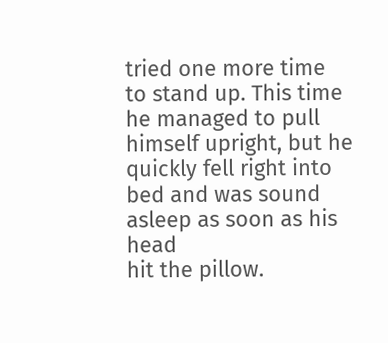tried one more time
to stand up. This time he managed to pull himself upright, but he
quickly fell right into bed and was sound asleep as soon as his head
hit the pillow.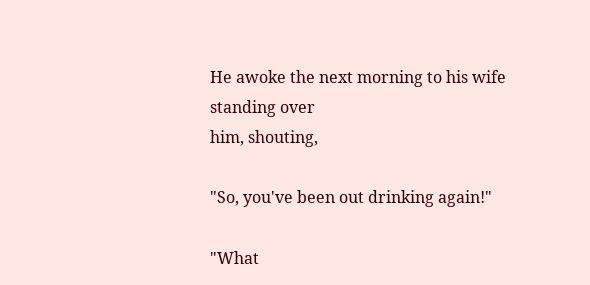He awoke the next morning to his wife standing over
him, shouting,

"So, you've been out drinking again!"

"What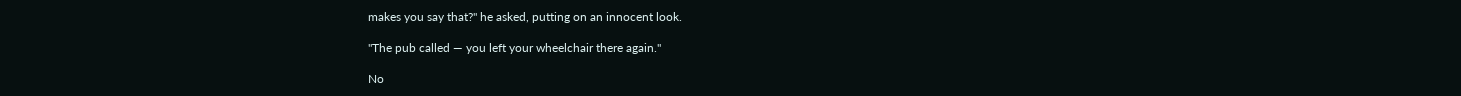makes you say that?" he asked, putting on an innocent look.

"The pub called — you left your wheelchair there again."

No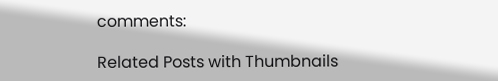comments:

Related Posts with Thumbnails